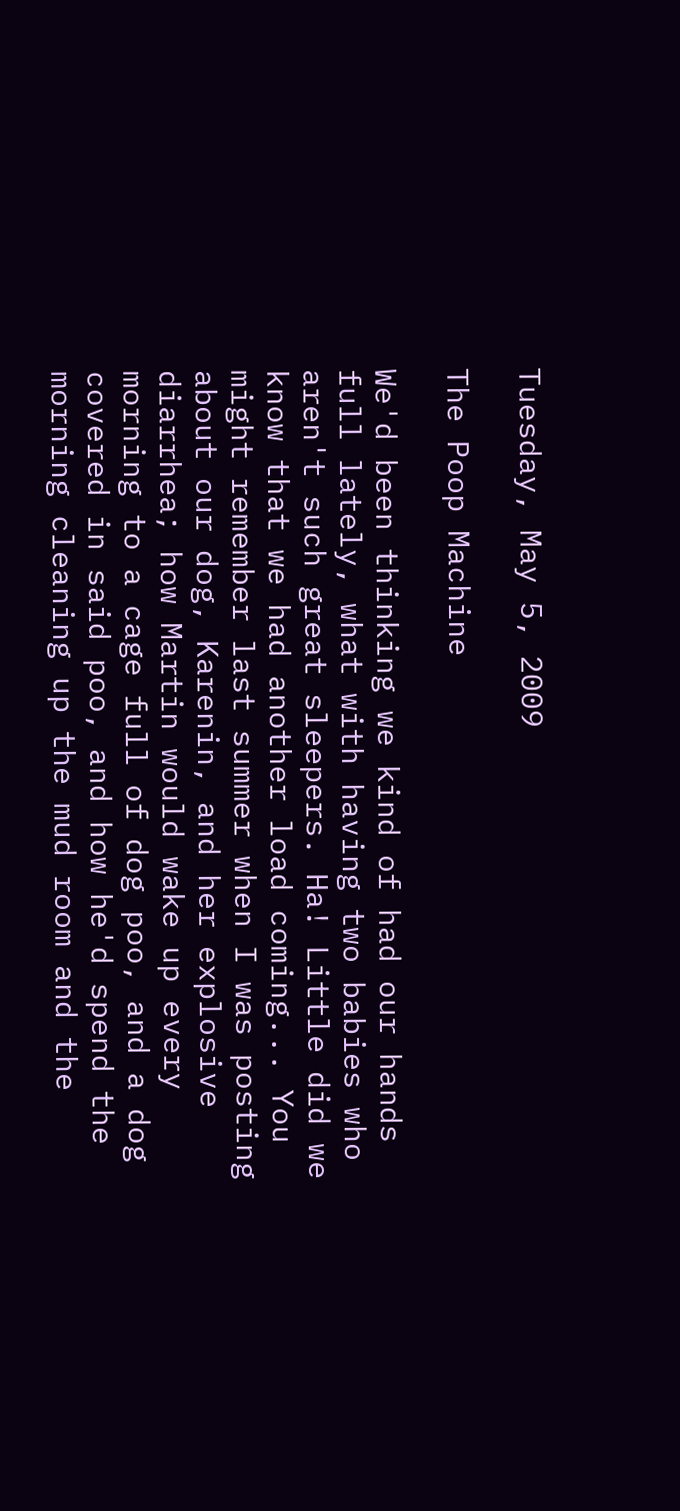Tuesday, May 5, 2009

The Poop Machine

We'd been thinking we kind of had our hands full lately, what with having two babies who aren't such great sleepers. Ha! Little did we know that we had another load coming... You might remember last summer when I was posting about our dog, Karenin, and her explosive diarrhea; how Martin would wake up every morning to a cage full of dog poo, and a dog covered in said poo, and how he'd spend the morning cleaning up the mud room and the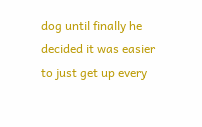dog until finally he decided it was easier to just get up every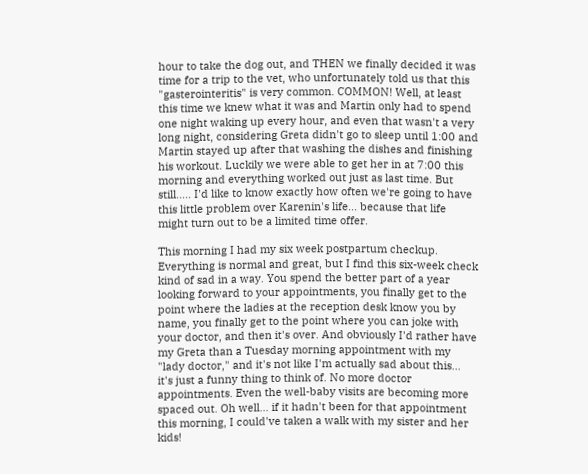hour to take the dog out, and THEN we finally decided it was time for a trip to the vet, who unfortunately told us that this "gasterointeritis" is very common. COMMON! Well, at least this time we knew what it was and Martin only had to spend one night waking up every hour, and even that wasn't a very long night, considering Greta didn't go to sleep until 1:00 and Martin stayed up after that washing the dishes and finishing his workout. Luckily we were able to get her in at 7:00 this morning and everything worked out just as last time. But still..... I'd like to know exactly how often we're going to have this little problem over Karenin's life... because that life might turn out to be a limited time offer.

This morning I had my six week postpartum checkup. Everything is normal and great, but I find this six-week check kind of sad in a way. You spend the better part of a year looking forward to your appointments, you finally get to the point where the ladies at the reception desk know you by name, you finally get to the point where you can joke with your doctor, and then it's over. And obviously I'd rather have my Greta than a Tuesday morning appointment with my "lady doctor," and it's not like I'm actually sad about this... it's just a funny thing to think of. No more doctor appointments. Even the well-baby visits are becoming more spaced out. Oh well... if it hadn't been for that appointment this morning, I could've taken a walk with my sister and her kids!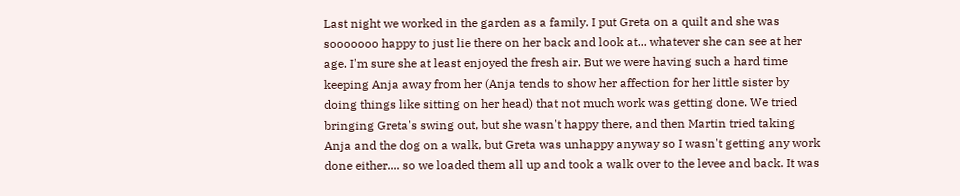Last night we worked in the garden as a family. I put Greta on a quilt and she was sooooooo happy to just lie there on her back and look at... whatever she can see at her age. I'm sure she at least enjoyed the fresh air. But we were having such a hard time keeping Anja away from her (Anja tends to show her affection for her little sister by doing things like sitting on her head) that not much work was getting done. We tried bringing Greta's swing out, but she wasn't happy there, and then Martin tried taking Anja and the dog on a walk, but Greta was unhappy anyway so I wasn't getting any work done either.... so we loaded them all up and took a walk over to the levee and back. It was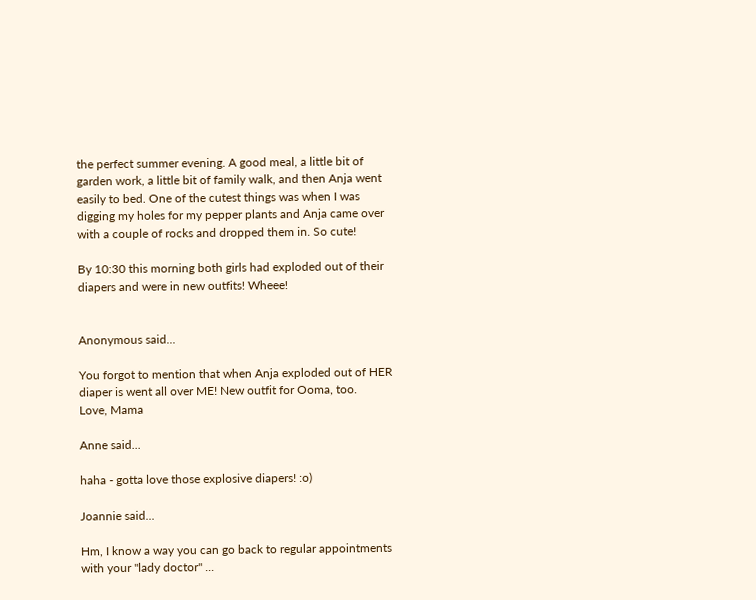the perfect summer evening. A good meal, a little bit of garden work, a little bit of family walk, and then Anja went easily to bed. One of the cutest things was when I was digging my holes for my pepper plants and Anja came over with a couple of rocks and dropped them in. So cute!

By 10:30 this morning both girls had exploded out of their diapers and were in new outfits! Wheee!


Anonymous said...

You forgot to mention that when Anja exploded out of HER diaper is went all over ME! New outfit for Ooma, too.
Love, Mama

Anne said...

haha - gotta love those explosive diapers! :o)

Joannie said...

Hm, I know a way you can go back to regular appointments with your "lady doctor" ...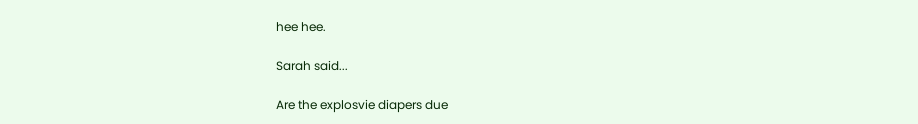hee hee.

Sarah said...

Are the explosvie diapers due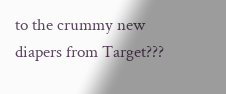to the crummy new diapers from Target???